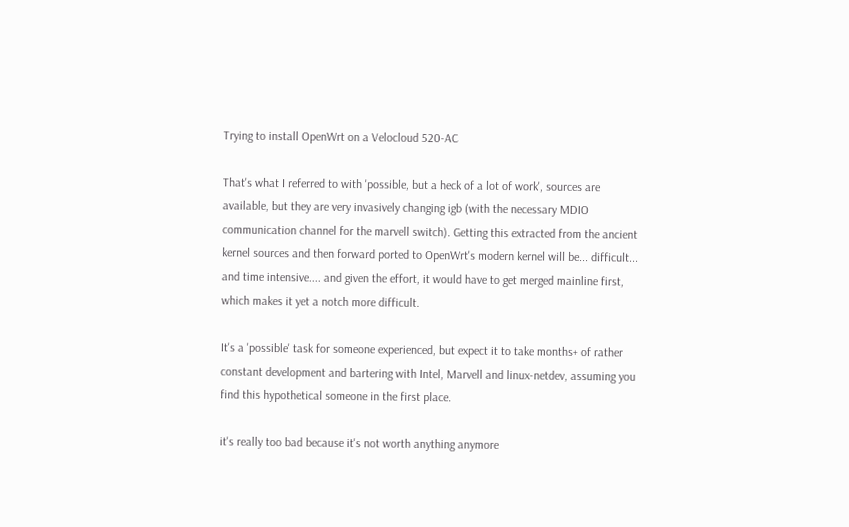Trying to install OpenWrt on a Velocloud 520-AC

That's what I referred to with 'possible, but a heck of a lot of work', sources are available, but they are very invasively changing igb (with the necessary MDIO communication channel for the marvell switch). Getting this extracted from the ancient kernel sources and then forward ported to OpenWrt's modern kernel will be... difficult... and time intensive.... and given the effort, it would have to get merged mainline first, which makes it yet a notch more difficult.

It's a 'possible' task for someone experienced, but expect it to take months+ of rather constant development and bartering with Intel, Marvell and linux-netdev, assuming you find this hypothetical someone in the first place.

it's really too bad because it's not worth anything anymore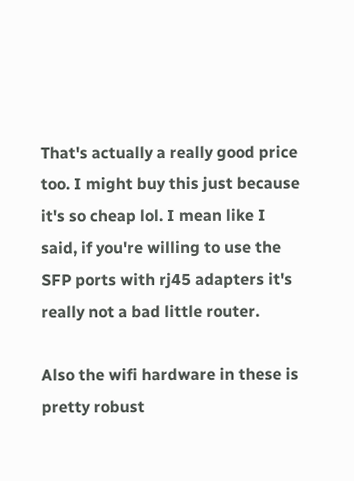That's actually a really good price too. I might buy this just because it's so cheap lol. I mean like I said, if you're willing to use the SFP ports with rj45 adapters it's really not a bad little router.

Also the wifi hardware in these is pretty robust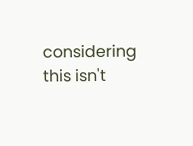considering this isn't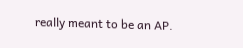really meant to be an AP.